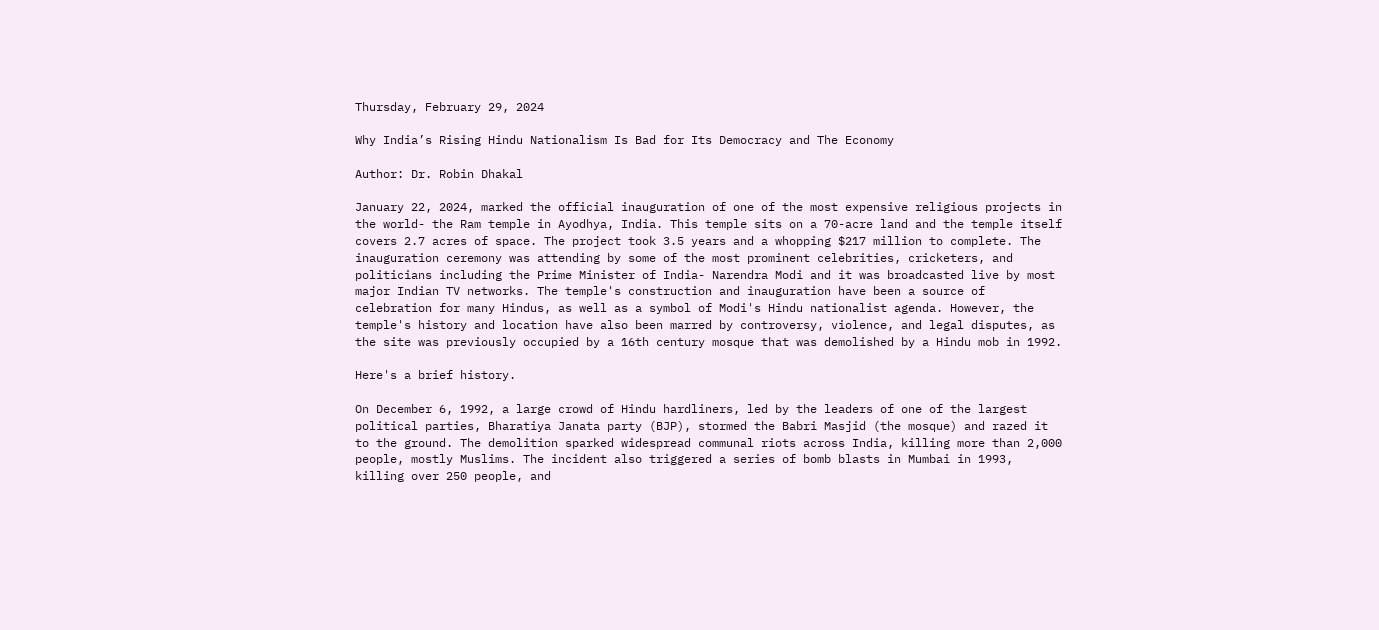Thursday, February 29, 2024

Why India’s Rising Hindu Nationalism Is Bad for Its Democracy and The Economy

Author: Dr. Robin Dhakal

January 22, 2024, marked the official inauguration of one of the most expensive religious projects in the world- the Ram temple in Ayodhya, India. This temple sits on a 70-acre land and the temple itself covers 2.7 acres of space. The project took 3.5 years and a whopping $217 million to complete. The inauguration ceremony was attending by some of the most prominent celebrities, cricketers, and politicians including the Prime Minister of India- Narendra Modi and it was broadcasted live by most major Indian TV networks. The temple's construction and inauguration have been a source of celebration for many Hindus, as well as a symbol of Modi's Hindu nationalist agenda. However, the temple's history and location have also been marred by controversy, violence, and legal disputes, as the site was previously occupied by a 16th century mosque that was demolished by a Hindu mob in 1992.

Here's a brief history.

On December 6, 1992, a large crowd of Hindu hardliners, led by the leaders of one of the largest political parties, Bharatiya Janata party (BJP), stormed the Babri Masjid (the mosque) and razed it to the ground. The demolition sparked widespread communal riots across India, killing more than 2,000 people, mostly Muslims. The incident also triggered a series of bomb blasts in Mumbai in 1993, killing over 250 people, and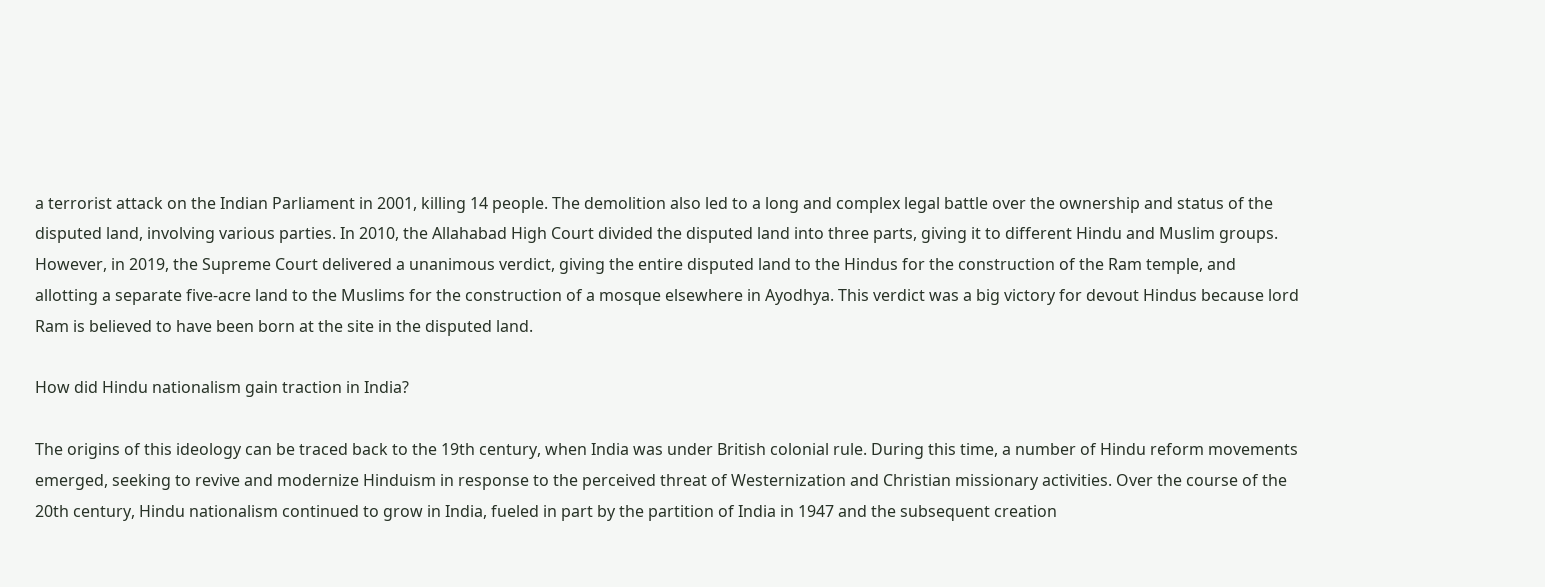a terrorist attack on the Indian Parliament in 2001, killing 14 people. The demolition also led to a long and complex legal battle over the ownership and status of the disputed land, involving various parties. In 2010, the Allahabad High Court divided the disputed land into three parts, giving it to different Hindu and Muslim groups. However, in 2019, the Supreme Court delivered a unanimous verdict, giving the entire disputed land to the Hindus for the construction of the Ram temple, and allotting a separate five-acre land to the Muslims for the construction of a mosque elsewhere in Ayodhya. This verdict was a big victory for devout Hindus because lord Ram is believed to have been born at the site in the disputed land.

How did Hindu nationalism gain traction in India?

The origins of this ideology can be traced back to the 19th century, when India was under British colonial rule. During this time, a number of Hindu reform movements emerged, seeking to revive and modernize Hinduism in response to the perceived threat of Westernization and Christian missionary activities. Over the course of the 20th century, Hindu nationalism continued to grow in India, fueled in part by the partition of India in 1947 and the subsequent creation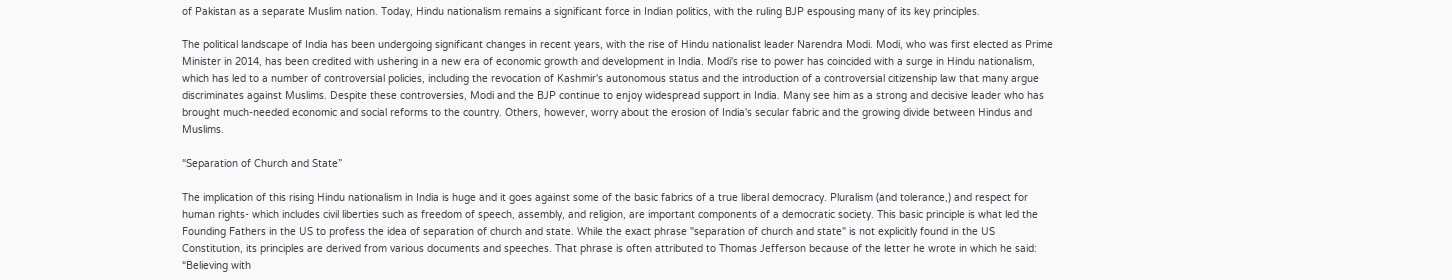of Pakistan as a separate Muslim nation. Today, Hindu nationalism remains a significant force in Indian politics, with the ruling BJP espousing many of its key principles.

The political landscape of India has been undergoing significant changes in recent years, with the rise of Hindu nationalist leader Narendra Modi. Modi, who was first elected as Prime Minister in 2014, has been credited with ushering in a new era of economic growth and development in India. Modi's rise to power has coincided with a surge in Hindu nationalism, which has led to a number of controversial policies, including the revocation of Kashmir's autonomous status and the introduction of a controversial citizenship law that many argue discriminates against Muslims. Despite these controversies, Modi and the BJP continue to enjoy widespread support in India. Many see him as a strong and decisive leader who has brought much-needed economic and social reforms to the country. Others, however, worry about the erosion of India's secular fabric and the growing divide between Hindus and Muslims.

“Separation of Church and State”

The implication of this rising Hindu nationalism in India is huge and it goes against some of the basic fabrics of a true liberal democracy. Pluralism (and tolerance,) and respect for human rights- which includes civil liberties such as freedom of speech, assembly, and religion, are important components of a democratic society. This basic principle is what led the Founding Fathers in the US to profess the idea of separation of church and state. While the exact phrase "separation of church and state" is not explicitly found in the US Constitution, its principles are derived from various documents and speeches. That phrase is often attributed to Thomas Jefferson because of the letter he wrote in which he said: “Believing with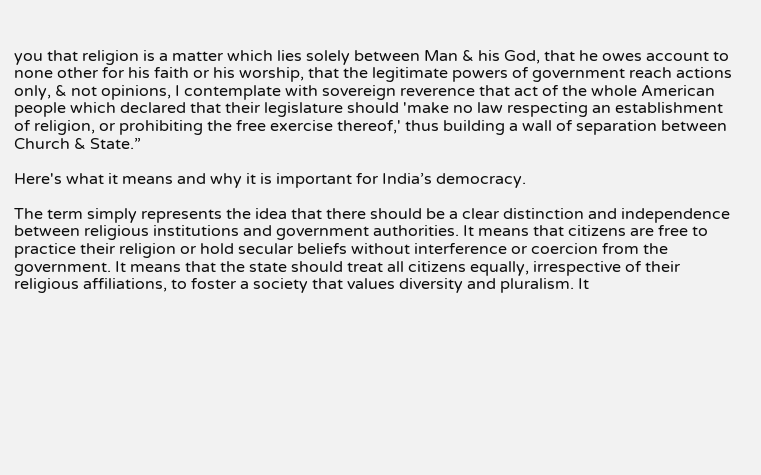you that religion is a matter which lies solely between Man & his God, that he owes account to none other for his faith or his worship, that the legitimate powers of government reach actions only, & not opinions, I contemplate with sovereign reverence that act of the whole American people which declared that their legislature should 'make no law respecting an establishment of religion, or prohibiting the free exercise thereof,' thus building a wall of separation between Church & State.”

Here's what it means and why it is important for India’s democracy.

The term simply represents the idea that there should be a clear distinction and independence between religious institutions and government authorities. It means that citizens are free to practice their religion or hold secular beliefs without interference or coercion from the government. It means that the state should treat all citizens equally, irrespective of their religious affiliations, to foster a society that values diversity and pluralism. It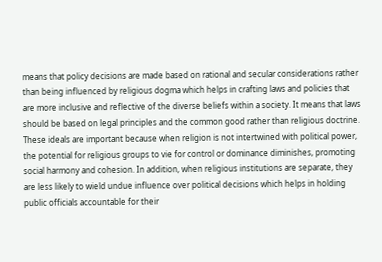means that policy decisions are made based on rational and secular considerations rather than being influenced by religious dogma which helps in crafting laws and policies that are more inclusive and reflective of the diverse beliefs within a society. It means that laws should be based on legal principles and the common good rather than religious doctrine. These ideals are important because when religion is not intertwined with political power, the potential for religious groups to vie for control or dominance diminishes, promoting social harmony and cohesion. In addition, when religious institutions are separate, they are less likely to wield undue influence over political decisions which helps in holding public officials accountable for their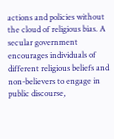actions and policies without the cloud of religious bias. A secular government encourages individuals of different religious beliefs and non-believers to engage in public discourse,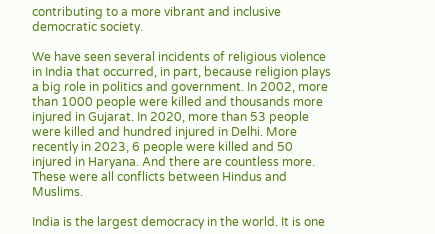contributing to a more vibrant and inclusive democratic society.

We have seen several incidents of religious violence in India that occurred, in part, because religion plays a big role in politics and government. In 2002, more than 1000 people were killed and thousands more injured in Gujarat. In 2020, more than 53 people were killed and hundred injured in Delhi. More recently in 2023, 6 people were killed and 50 injured in Haryana. And there are countless more. These were all conflicts between Hindus and Muslims.

India is the largest democracy in the world. It is one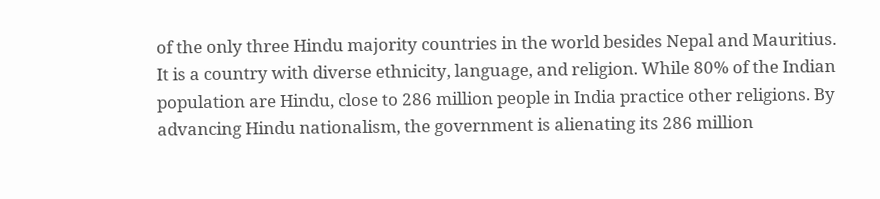of the only three Hindu majority countries in the world besides Nepal and Mauritius. It is a country with diverse ethnicity, language, and religion. While 80% of the Indian population are Hindu, close to 286 million people in India practice other religions. By advancing Hindu nationalism, the government is alienating its 286 million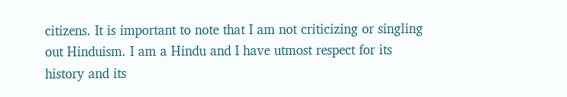citizens. It is important to note that I am not criticizing or singling out Hinduism. I am a Hindu and I have utmost respect for its history and its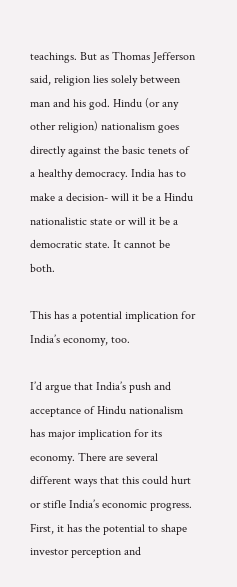teachings. But as Thomas Jefferson said, religion lies solely between man and his god. Hindu (or any other religion) nationalism goes directly against the basic tenets of a healthy democracy. India has to make a decision- will it be a Hindu nationalistic state or will it be a democratic state. It cannot be both.

This has a potential implication for India’s economy, too.

I’d argue that India’s push and acceptance of Hindu nationalism has major implication for its economy. There are several different ways that this could hurt or stifle India’s economic progress. First, it has the potential to shape investor perception and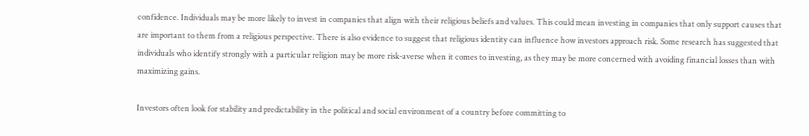confidence. Individuals may be more likely to invest in companies that align with their religious beliefs and values. This could mean investing in companies that only support causes that are important to them from a religious perspective. There is also evidence to suggest that religious identity can influence how investors approach risk. Some research has suggested that individuals who identify strongly with a particular religion may be more risk-averse when it comes to investing, as they may be more concerned with avoiding financial losses than with maximizing gains.

Investors often look for stability and predictability in the political and social environment of a country before committing to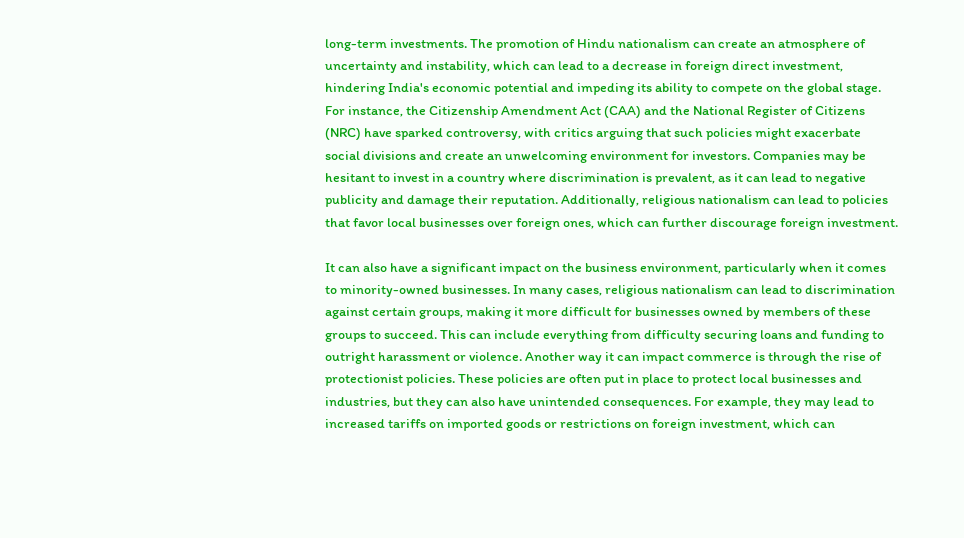long-term investments. The promotion of Hindu nationalism can create an atmosphere of uncertainty and instability, which can lead to a decrease in foreign direct investment, hindering India's economic potential and impeding its ability to compete on the global stage. For instance, the Citizenship Amendment Act (CAA) and the National Register of Citizens (NRC) have sparked controversy, with critics arguing that such policies might exacerbate social divisions and create an unwelcoming environment for investors. Companies may be hesitant to invest in a country where discrimination is prevalent, as it can lead to negative publicity and damage their reputation. Additionally, religious nationalism can lead to policies that favor local businesses over foreign ones, which can further discourage foreign investment.

It can also have a significant impact on the business environment, particularly when it comes to minority-owned businesses. In many cases, religious nationalism can lead to discrimination against certain groups, making it more difficult for businesses owned by members of these groups to succeed. This can include everything from difficulty securing loans and funding to outright harassment or violence. Another way it can impact commerce is through the rise of protectionist policies. These policies are often put in place to protect local businesses and industries, but they can also have unintended consequences. For example, they may lead to increased tariffs on imported goods or restrictions on foreign investment, which can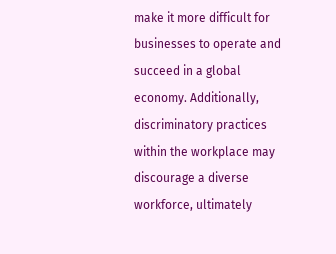make it more difficult for businesses to operate and succeed in a global economy. Additionally, discriminatory practices within the workplace may discourage a diverse workforce, ultimately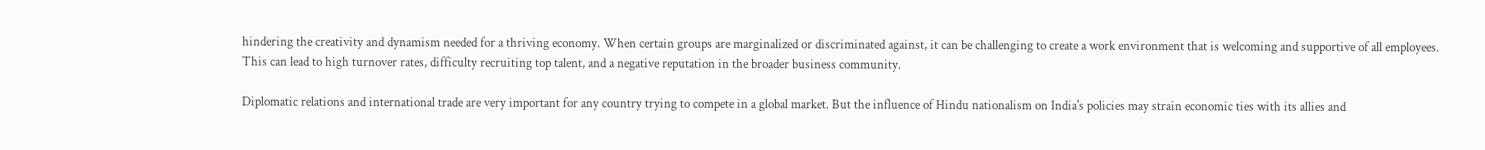hindering the creativity and dynamism needed for a thriving economy. When certain groups are marginalized or discriminated against, it can be challenging to create a work environment that is welcoming and supportive of all employees. This can lead to high turnover rates, difficulty recruiting top talent, and a negative reputation in the broader business community.

Diplomatic relations and international trade are very important for any country trying to compete in a global market. But the influence of Hindu nationalism on India's policies may strain economic ties with its allies and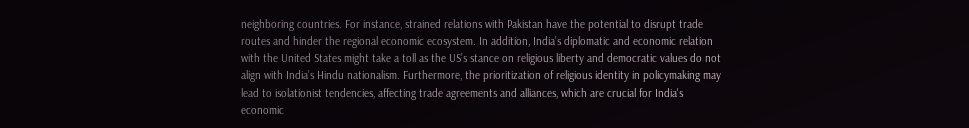neighboring countries. For instance, strained relations with Pakistan have the potential to disrupt trade routes and hinder the regional economic ecosystem. In addition, India’s diplomatic and economic relation with the United States might take a toll as the US’s stance on religious liberty and democratic values do not align with India’s Hindu nationalism. Furthermore, the prioritization of religious identity in policymaking may lead to isolationist tendencies, affecting trade agreements and alliances, which are crucial for India's economic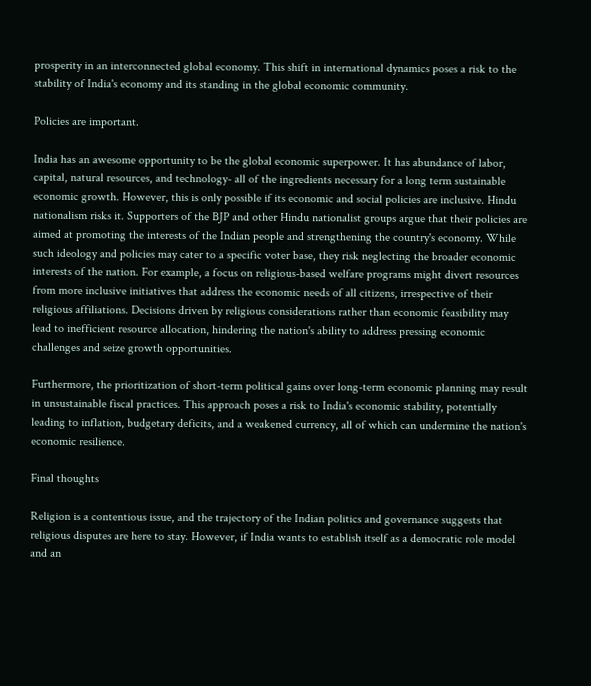prosperity in an interconnected global economy. This shift in international dynamics poses a risk to the stability of India's economy and its standing in the global economic community.

Policies are important.

India has an awesome opportunity to be the global economic superpower. It has abundance of labor, capital, natural resources, and technology- all of the ingredients necessary for a long term sustainable economic growth. However, this is only possible if its economic and social policies are inclusive. Hindu nationalism risks it. Supporters of the BJP and other Hindu nationalist groups argue that their policies are aimed at promoting the interests of the Indian people and strengthening the country's economy. While such ideology and policies may cater to a specific voter base, they risk neglecting the broader economic interests of the nation. For example, a focus on religious-based welfare programs might divert resources from more inclusive initiatives that address the economic needs of all citizens, irrespective of their religious affiliations. Decisions driven by religious considerations rather than economic feasibility may lead to inefficient resource allocation, hindering the nation's ability to address pressing economic challenges and seize growth opportunities.

Furthermore, the prioritization of short-term political gains over long-term economic planning may result in unsustainable fiscal practices. This approach poses a risk to India's economic stability, potentially leading to inflation, budgetary deficits, and a weakened currency, all of which can undermine the nation's economic resilience.

Final thoughts

Religion is a contentious issue, and the trajectory of the Indian politics and governance suggests that religious disputes are here to stay. However, if India wants to establish itself as a democratic role model and an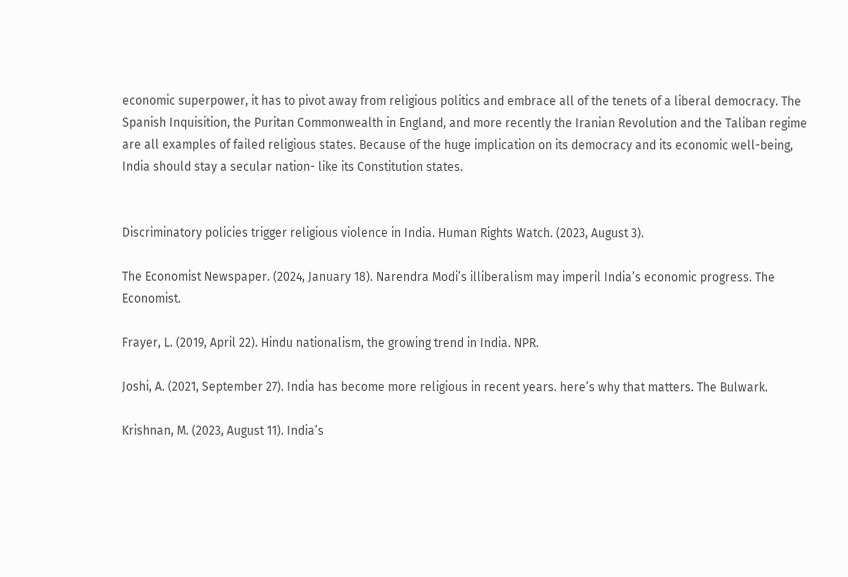economic superpower, it has to pivot away from religious politics and embrace all of the tenets of a liberal democracy. The Spanish Inquisition, the Puritan Commonwealth in England, and more recently the Iranian Revolution and the Taliban regime are all examples of failed religious states. Because of the huge implication on its democracy and its economic well-being, India should stay a secular nation- like its Constitution states.


Discriminatory policies trigger religious violence in India. Human Rights Watch. (2023, August 3).

The Economist Newspaper. (2024, January 18). Narendra Modi’s illiberalism may imperil India’s economic progress. The Economist.

Frayer, L. (2019, April 22). Hindu nationalism, the growing trend in India. NPR.

Joshi, A. (2021, September 27). India has become more religious in recent years. here’s why that matters. The Bulwark.

Krishnan, M. (2023, August 11). India’s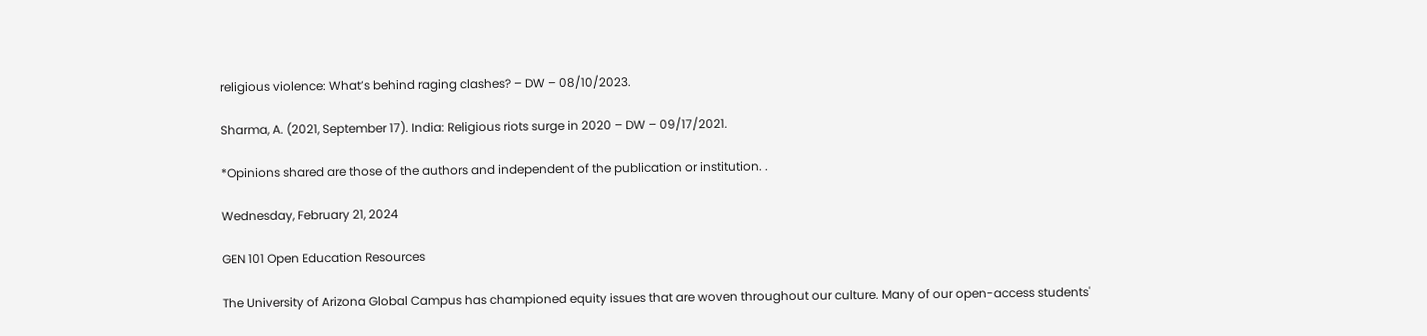religious violence: What’s behind raging clashes? – DW – 08/10/2023.

Sharma, A. (2021, September 17). India: Religious riots surge in 2020 – DW – 09/17/2021.

*Opinions shared are those of the authors and independent of the publication or institution. .

Wednesday, February 21, 2024

GEN 101 Open Education Resources

The University of Arizona Global Campus has championed equity issues that are woven throughout our culture. Many of our open-access students'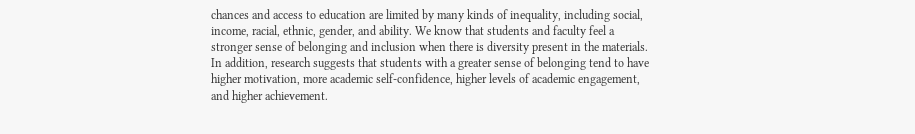chances and access to education are limited by many kinds of inequality, including social, income, racial, ethnic, gender, and ability. We know that students and faculty feel a stronger sense of belonging and inclusion when there is diversity present in the materials. In addition, research suggests that students with a greater sense of belonging tend to have higher motivation, more academic self-confidence, higher levels of academic engagement, and higher achievement.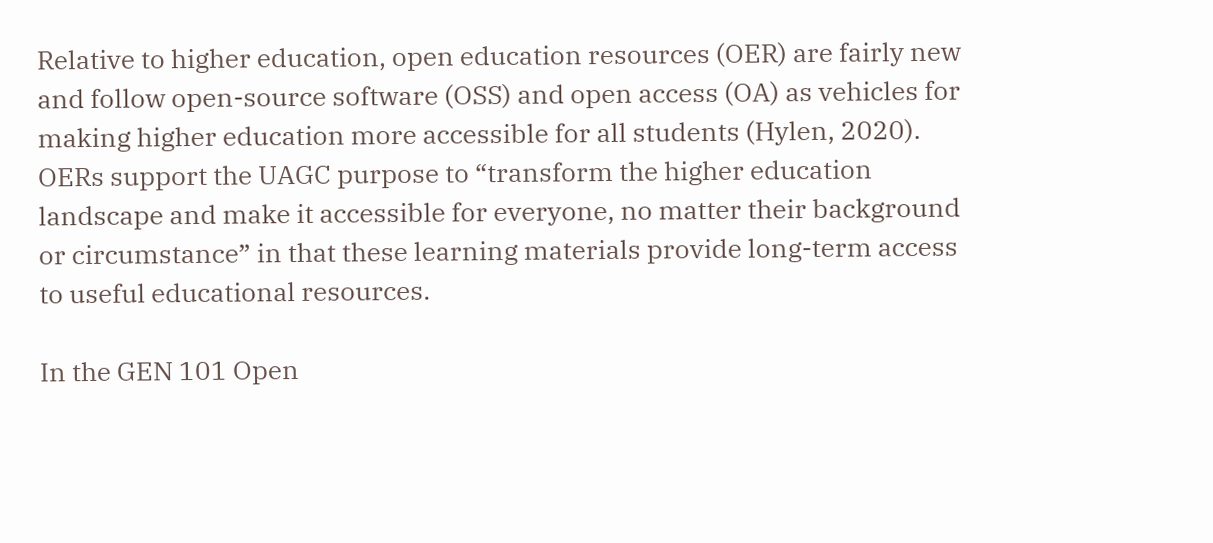Relative to higher education, open education resources (OER) are fairly new and follow open-source software (OSS) and open access (OA) as vehicles for making higher education more accessible for all students (Hylen, 2020). OERs support the UAGC purpose to “transform the higher education landscape and make it accessible for everyone, no matter their background or circumstance” in that these learning materials provide long-term access to useful educational resources.

In the GEN 101 Open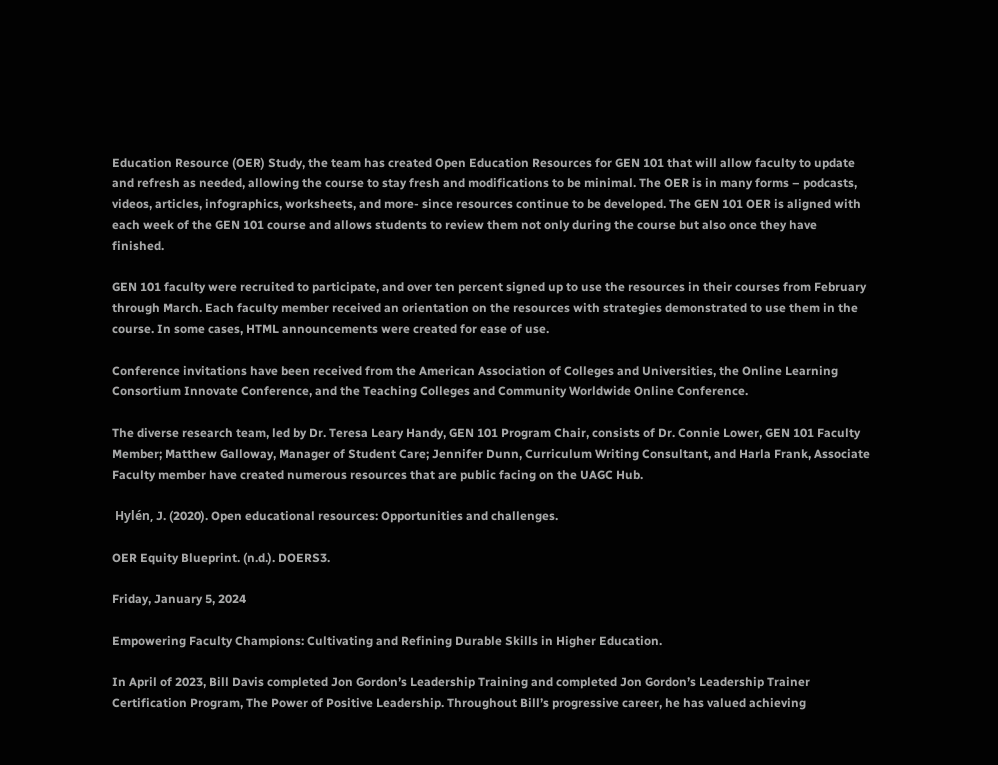Education Resource (OER) Study, the team has created Open Education Resources for GEN 101 that will allow faculty to update and refresh as needed, allowing the course to stay fresh and modifications to be minimal. The OER is in many forms – podcasts, videos, articles, infographics, worksheets, and more- since resources continue to be developed. The GEN 101 OER is aligned with each week of the GEN 101 course and allows students to review them not only during the course but also once they have finished.

GEN 101 faculty were recruited to participate, and over ten percent signed up to use the resources in their courses from February through March. Each faculty member received an orientation on the resources with strategies demonstrated to use them in the course. In some cases, HTML announcements were created for ease of use.

Conference invitations have been received from the American Association of Colleges and Universities, the Online Learning Consortium Innovate Conference, and the Teaching Colleges and Community Worldwide Online Conference.

The diverse research team, led by Dr. Teresa Leary Handy, GEN 101 Program Chair, consists of Dr. Connie Lower, GEN 101 Faculty Member; Matthew Galloway, Manager of Student Care; Jennifer Dunn, Curriculum Writing Consultant, and Harla Frank, Associate Faculty member have created numerous resources that are public facing on the UAGC Hub.

 Hylén, J. (2020). Open educational resources: Opportunities and challenges.

OER Equity Blueprint. (n.d.). DOERS3.

Friday, January 5, 2024

Empowering Faculty Champions: Cultivating and Refining Durable Skills in Higher Education.

In April of 2023, Bill Davis completed Jon Gordon’s Leadership Training and completed Jon Gordon’s Leadership Trainer Certification Program, The Power of Positive Leadership. Throughout Bill’s progressive career, he has valued achieving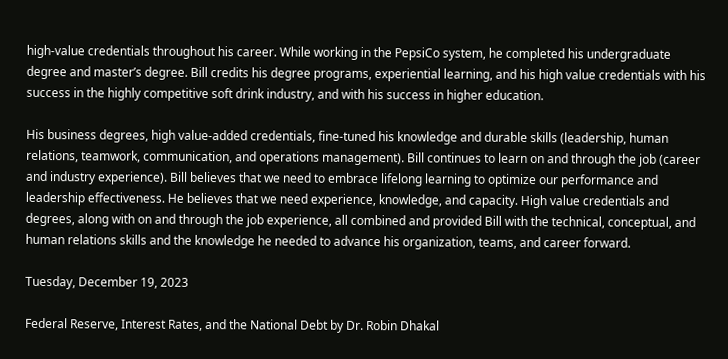high-value credentials throughout his career. While working in the PepsiCo system, he completed his undergraduate degree and master’s degree. Bill credits his degree programs, experiential learning, and his high value credentials with his success in the highly competitive soft drink industry, and with his success in higher education.

His business degrees, high value-added credentials, fine-tuned his knowledge and durable skills (leadership, human relations, teamwork, communication, and operations management). Bill continues to learn on and through the job (career and industry experience). Bill believes that we need to embrace lifelong learning to optimize our performance and leadership effectiveness. He believes that we need experience, knowledge, and capacity. High value credentials and degrees, along with on and through the job experience, all combined and provided Bill with the technical, conceptual, and human relations skills and the knowledge he needed to advance his organization, teams, and career forward.

Tuesday, December 19, 2023

Federal Reserve, Interest Rates, and the National Debt by Dr. Robin Dhakal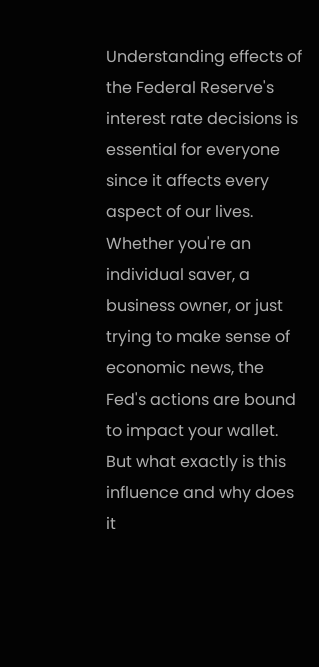Understanding effects of the Federal Reserve's interest rate decisions is essential for everyone since it affects every aspect of our lives. Whether you're an individual saver, a business owner, or just trying to make sense of economic news, the Fed's actions are bound to impact your wallet. But what exactly is this influence and why does it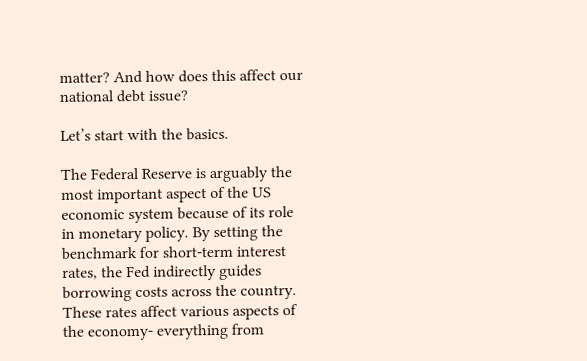matter? And how does this affect our national debt issue?

Let’s start with the basics.

The Federal Reserve is arguably the most important aspect of the US economic system because of its role in monetary policy. By setting the benchmark for short-term interest rates, the Fed indirectly guides borrowing costs across the country. These rates affect various aspects of the economy- everything from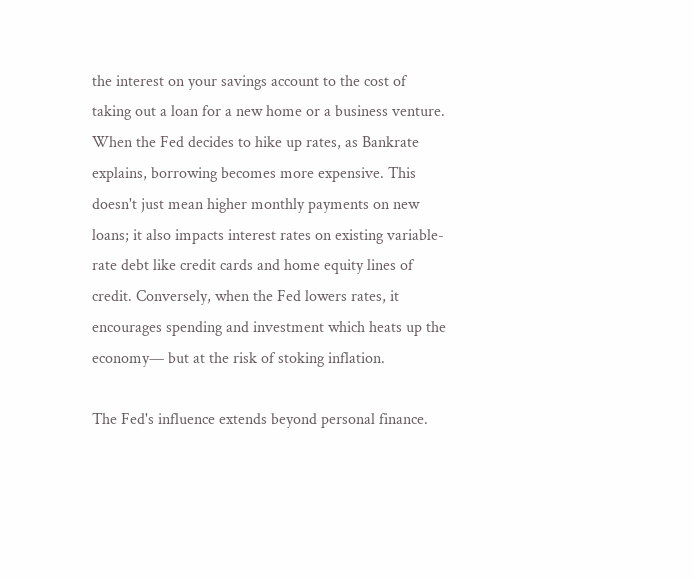the interest on your savings account to the cost of taking out a loan for a new home or a business venture. When the Fed decides to hike up rates, as Bankrate explains, borrowing becomes more expensive. This doesn't just mean higher monthly payments on new loans; it also impacts interest rates on existing variable-rate debt like credit cards and home equity lines of credit. Conversely, when the Fed lowers rates, it encourages spending and investment which heats up the economy— but at the risk of stoking inflation.

The Fed's influence extends beyond personal finance.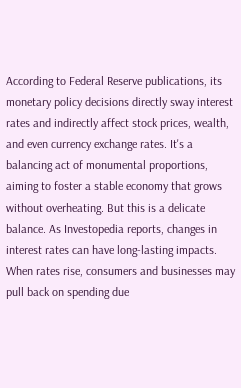According to Federal Reserve publications, its monetary policy decisions directly sway interest rates and indirectly affect stock prices, wealth, and even currency exchange rates. It's a balancing act of monumental proportions, aiming to foster a stable economy that grows without overheating. But this is a delicate balance. As Investopedia reports, changes in interest rates can have long-lasting impacts. When rates rise, consumers and businesses may pull back on spending due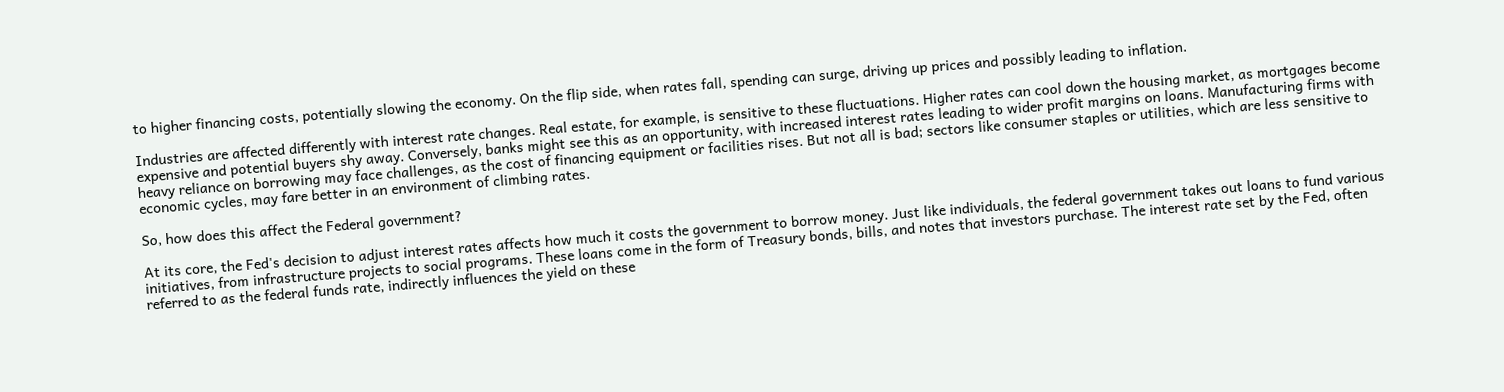to higher financing costs, potentially slowing the economy. On the flip side, when rates fall, spending can surge, driving up prices and possibly leading to inflation.

Industries are affected differently with interest rate changes. Real estate, for example, is sensitive to these fluctuations. Higher rates can cool down the housing market, as mortgages become expensive and potential buyers shy away. Conversely, banks might see this as an opportunity, with increased interest rates leading to wider profit margins on loans. Manufacturing firms with heavy reliance on borrowing may face challenges, as the cost of financing equipment or facilities rises. But not all is bad; sectors like consumer staples or utilities, which are less sensitive to economic cycles, may fare better in an environment of climbing rates.

So, how does this affect the Federal government?

At its core, the Fed's decision to adjust interest rates affects how much it costs the government to borrow money. Just like individuals, the federal government takes out loans to fund various initiatives, from infrastructure projects to social programs. These loans come in the form of Treasury bonds, bills, and notes that investors purchase. The interest rate set by the Fed, often referred to as the federal funds rate, indirectly influences the yield on these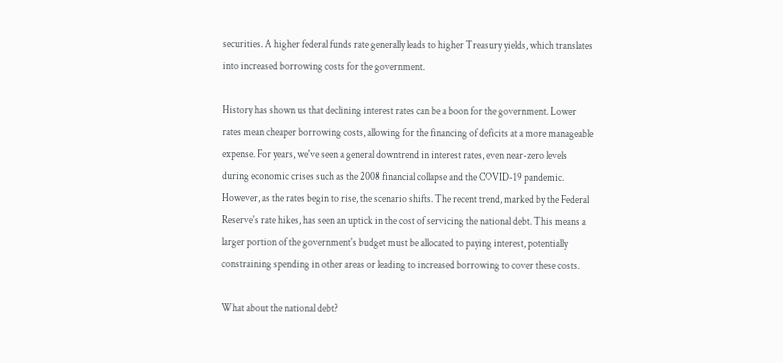securities. A higher federal funds rate generally leads to higher Treasury yields, which translates into increased borrowing costs for the government.

History has shown us that declining interest rates can be a boon for the government. Lower rates mean cheaper borrowing costs, allowing for the financing of deficits at a more manageable expense. For years, we've seen a general downtrend in interest rates, even near-zero levels during economic crises such as the 2008 financial collapse and the COVID-19 pandemic. However, as the rates begin to rise, the scenario shifts. The recent trend, marked by the Federal Reserve's rate hikes, has seen an uptick in the cost of servicing the national debt. This means a larger portion of the government's budget must be allocated to paying interest, potentially constraining spending in other areas or leading to increased borrowing to cover these costs.

What about the national debt?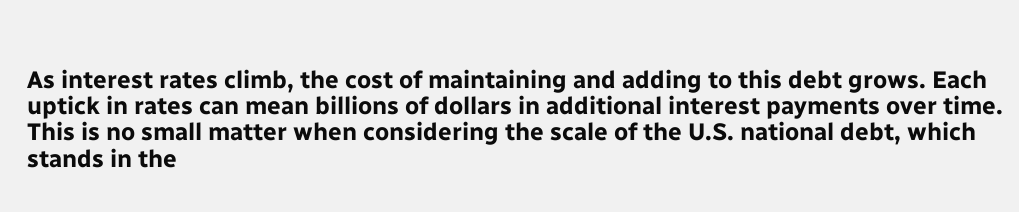As interest rates climb, the cost of maintaining and adding to this debt grows. Each uptick in rates can mean billions of dollars in additional interest payments over time. This is no small matter when considering the scale of the U.S. national debt, which stands in the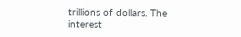trillions of dollars. The interest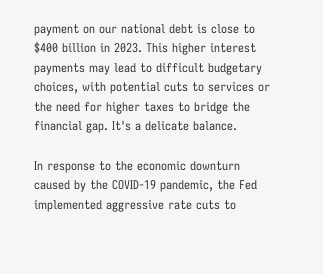payment on our national debt is close to $400 billion in 2023. This higher interest payments may lead to difficult budgetary choices, with potential cuts to services or the need for higher taxes to bridge the financial gap. It's a delicate balance.

In response to the economic downturn caused by the COVID-19 pandemic, the Fed implemented aggressive rate cuts to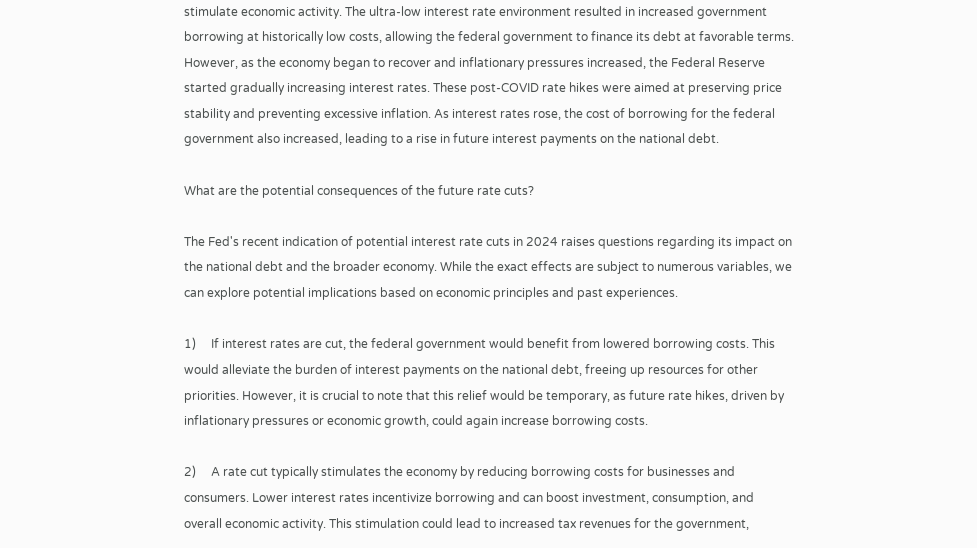stimulate economic activity. The ultra-low interest rate environment resulted in increased government borrowing at historically low costs, allowing the federal government to finance its debt at favorable terms. However, as the economy began to recover and inflationary pressures increased, the Federal Reserve started gradually increasing interest rates. These post-COVID rate hikes were aimed at preserving price stability and preventing excessive inflation. As interest rates rose, the cost of borrowing for the federal government also increased, leading to a rise in future interest payments on the national debt.

What are the potential consequences of the future rate cuts?

The Fed's recent indication of potential interest rate cuts in 2024 raises questions regarding its impact on the national debt and the broader economy. While the exact effects are subject to numerous variables, we can explore potential implications based on economic principles and past experiences.

1)     If interest rates are cut, the federal government would benefit from lowered borrowing costs. This would alleviate the burden of interest payments on the national debt, freeing up resources for other priorities. However, it is crucial to note that this relief would be temporary, as future rate hikes, driven by inflationary pressures or economic growth, could again increase borrowing costs.

2)     A rate cut typically stimulates the economy by reducing borrowing costs for businesses and consumers. Lower interest rates incentivize borrowing and can boost investment, consumption, and overall economic activity. This stimulation could lead to increased tax revenues for the government,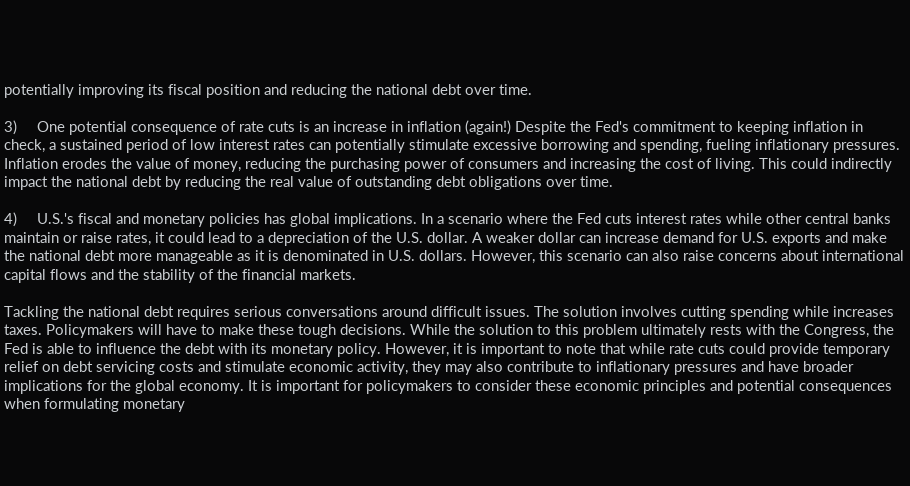potentially improving its fiscal position and reducing the national debt over time.

3)     One potential consequence of rate cuts is an increase in inflation (again!) Despite the Fed's commitment to keeping inflation in check, a sustained period of low interest rates can potentially stimulate excessive borrowing and spending, fueling inflationary pressures. Inflation erodes the value of money, reducing the purchasing power of consumers and increasing the cost of living. This could indirectly impact the national debt by reducing the real value of outstanding debt obligations over time.

4)     U.S.'s fiscal and monetary policies has global implications. In a scenario where the Fed cuts interest rates while other central banks maintain or raise rates, it could lead to a depreciation of the U.S. dollar. A weaker dollar can increase demand for U.S. exports and make the national debt more manageable as it is denominated in U.S. dollars. However, this scenario can also raise concerns about international capital flows and the stability of the financial markets.

Tackling the national debt requires serious conversations around difficult issues. The solution involves cutting spending while increases taxes. Policymakers will have to make these tough decisions. While the solution to this problem ultimately rests with the Congress, the Fed is able to influence the debt with its monetary policy. However, it is important to note that while rate cuts could provide temporary relief on debt servicing costs and stimulate economic activity, they may also contribute to inflationary pressures and have broader implications for the global economy. It is important for policymakers to consider these economic principles and potential consequences when formulating monetary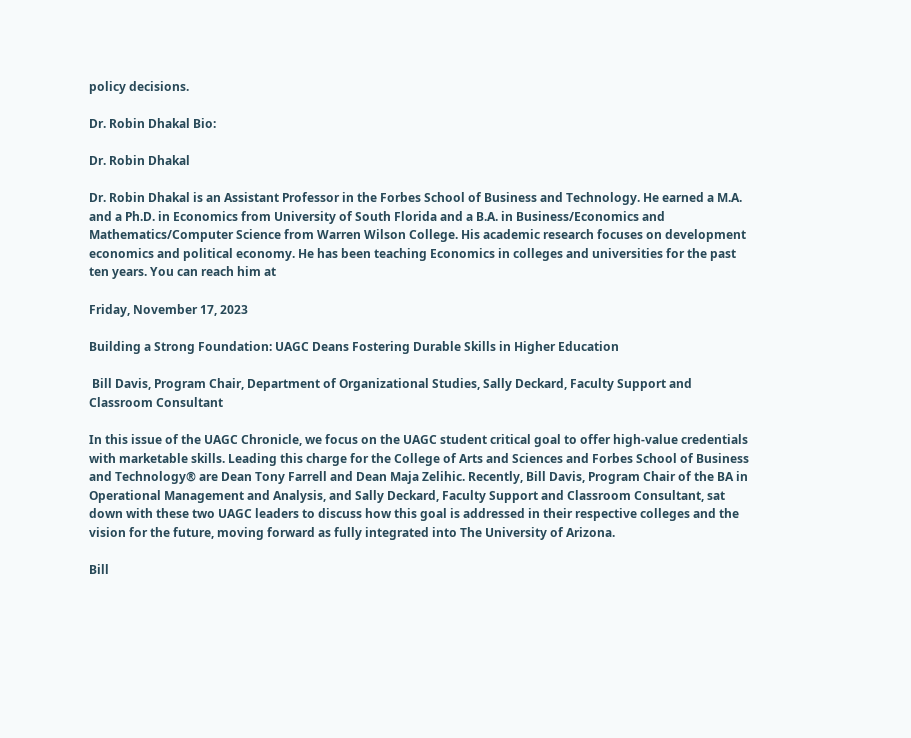policy decisions.

Dr. Robin Dhakal Bio:

Dr. Robin Dhakal

Dr. Robin Dhakal is an Assistant Professor in the Forbes School of Business and Technology. He earned a M.A. and a Ph.D. in Economics from University of South Florida and a B.A. in Business/Economics and Mathematics/Computer Science from Warren Wilson College. His academic research focuses on development economics and political economy. He has been teaching Economics in colleges and universities for the past ten years. You can reach him at

Friday, November 17, 2023

Building a Strong Foundation: UAGC Deans Fostering Durable Skills in Higher Education

 Bill Davis, Program Chair, Department of Organizational Studies, Sally Deckard, Faculty Support and Classroom Consultant

In this issue of the UAGC Chronicle, we focus on the UAGC student critical goal to offer high-value credentials with marketable skills. Leading this charge for the College of Arts and Sciences and Forbes School of Business and Technology® are Dean Tony Farrell and Dean Maja Zelihic. Recently, Bill Davis, Program Chair of the BA in Operational Management and Analysis, and Sally Deckard, Faculty Support and Classroom Consultant, sat down with these two UAGC leaders to discuss how this goal is addressed in their respective colleges and the vision for the future, moving forward as fully integrated into The University of Arizona.

Bill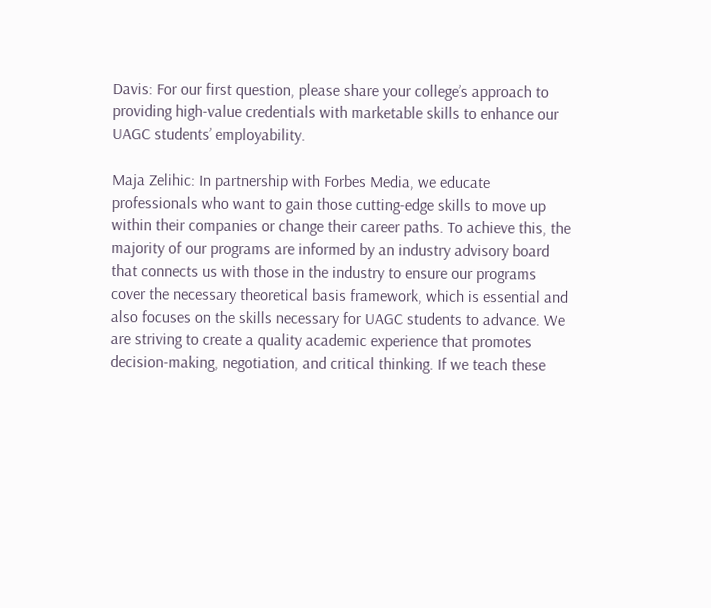Davis: For our first question, please share your college’s approach to providing high-value credentials with marketable skills to enhance our UAGC students’ employability.

Maja Zelihic: In partnership with Forbes Media, we educate professionals who want to gain those cutting-edge skills to move up within their companies or change their career paths. To achieve this, the majority of our programs are informed by an industry advisory board that connects us with those in the industry to ensure our programs cover the necessary theoretical basis framework, which is essential and also focuses on the skills necessary for UAGC students to advance. We are striving to create a quality academic experience that promotes decision-making, negotiation, and critical thinking. If we teach these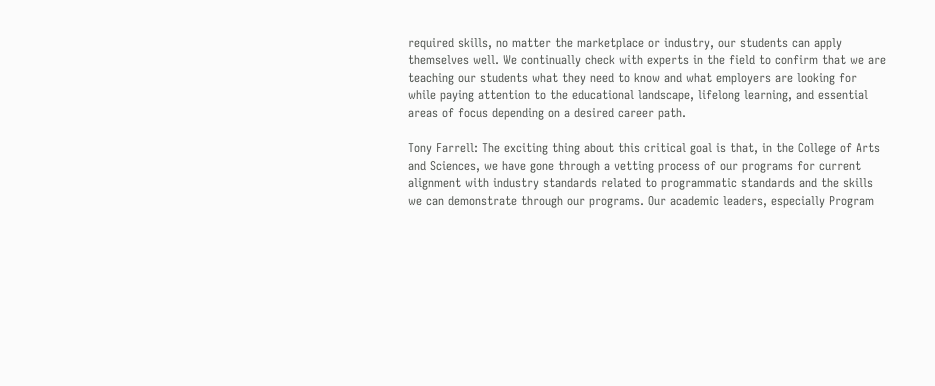required skills, no matter the marketplace or industry, our students can apply themselves well. We continually check with experts in the field to confirm that we are teaching our students what they need to know and what employers are looking for while paying attention to the educational landscape, lifelong learning, and essential areas of focus depending on a desired career path.

Tony Farrell: The exciting thing about this critical goal is that, in the College of Arts and Sciences, we have gone through a vetting process of our programs for current alignment with industry standards related to programmatic standards and the skills we can demonstrate through our programs. Our academic leaders, especially Program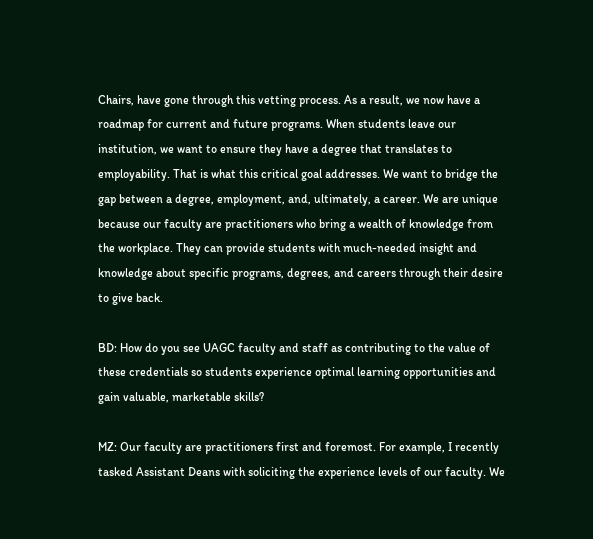Chairs, have gone through this vetting process. As a result, we now have a roadmap for current and future programs. When students leave our institution, we want to ensure they have a degree that translates to employability. That is what this critical goal addresses. We want to bridge the gap between a degree, employment, and, ultimately, a career. We are unique because our faculty are practitioners who bring a wealth of knowledge from the workplace. They can provide students with much-needed insight and knowledge about specific programs, degrees, and careers through their desire to give back.

BD: How do you see UAGC faculty and staff as contributing to the value of these credentials so students experience optimal learning opportunities and gain valuable, marketable skills?

MZ: Our faculty are practitioners first and foremost. For example, I recently tasked Assistant Deans with soliciting the experience levels of our faculty. We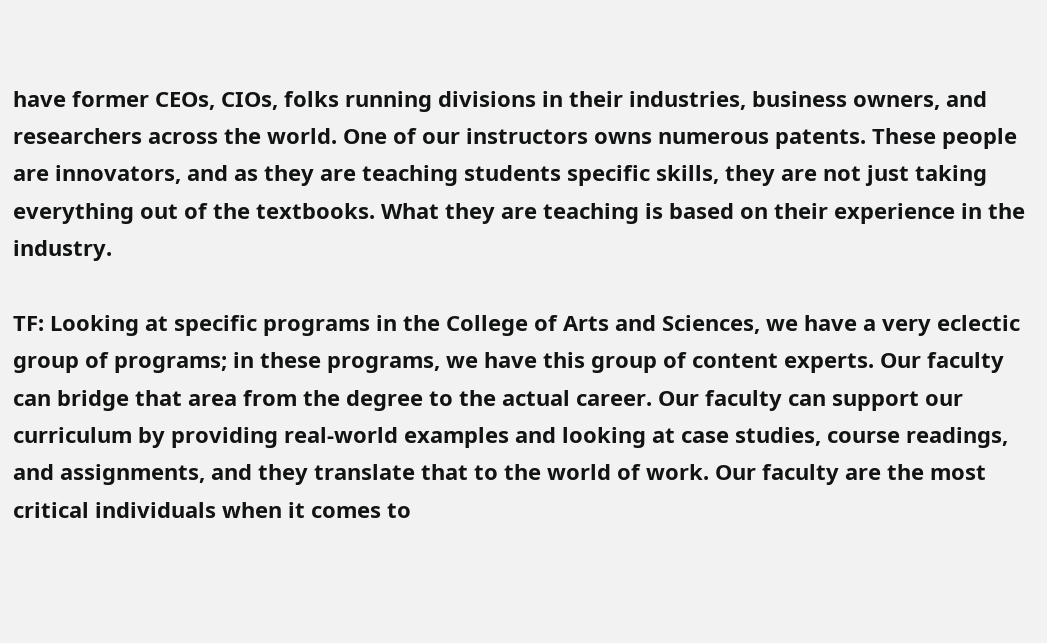have former CEOs, CIOs, folks running divisions in their industries, business owners, and researchers across the world. One of our instructors owns numerous patents. These people are innovators, and as they are teaching students specific skills, they are not just taking everything out of the textbooks. What they are teaching is based on their experience in the industry.

TF: Looking at specific programs in the College of Arts and Sciences, we have a very eclectic group of programs; in these programs, we have this group of content experts. Our faculty can bridge that area from the degree to the actual career. Our faculty can support our curriculum by providing real-world examples and looking at case studies, course readings, and assignments, and they translate that to the world of work. Our faculty are the most critical individuals when it comes to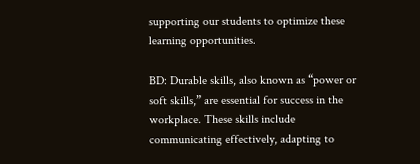supporting our students to optimize these learning opportunities.

BD: Durable skills, also known as “power or soft skills,” are essential for success in the workplace. These skills include communicating effectively, adapting to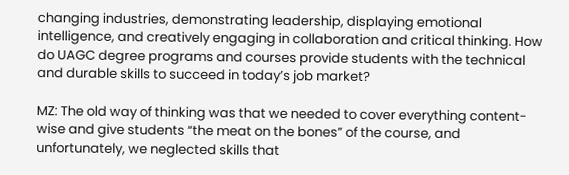changing industries, demonstrating leadership, displaying emotional intelligence, and creatively engaging in collaboration and critical thinking. How do UAGC degree programs and courses provide students with the technical and durable skills to succeed in today’s job market?

MZ: The old way of thinking was that we needed to cover everything content-wise and give students “the meat on the bones” of the course, and unfortunately, we neglected skills that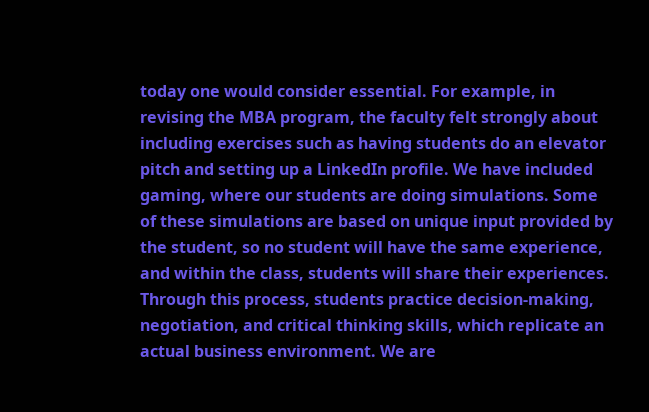today one would consider essential. For example, in revising the MBA program, the faculty felt strongly about including exercises such as having students do an elevator pitch and setting up a LinkedIn profile. We have included gaming, where our students are doing simulations. Some of these simulations are based on unique input provided by the student, so no student will have the same experience, and within the class, students will share their experiences. Through this process, students practice decision-making, negotiation, and critical thinking skills, which replicate an actual business environment. We are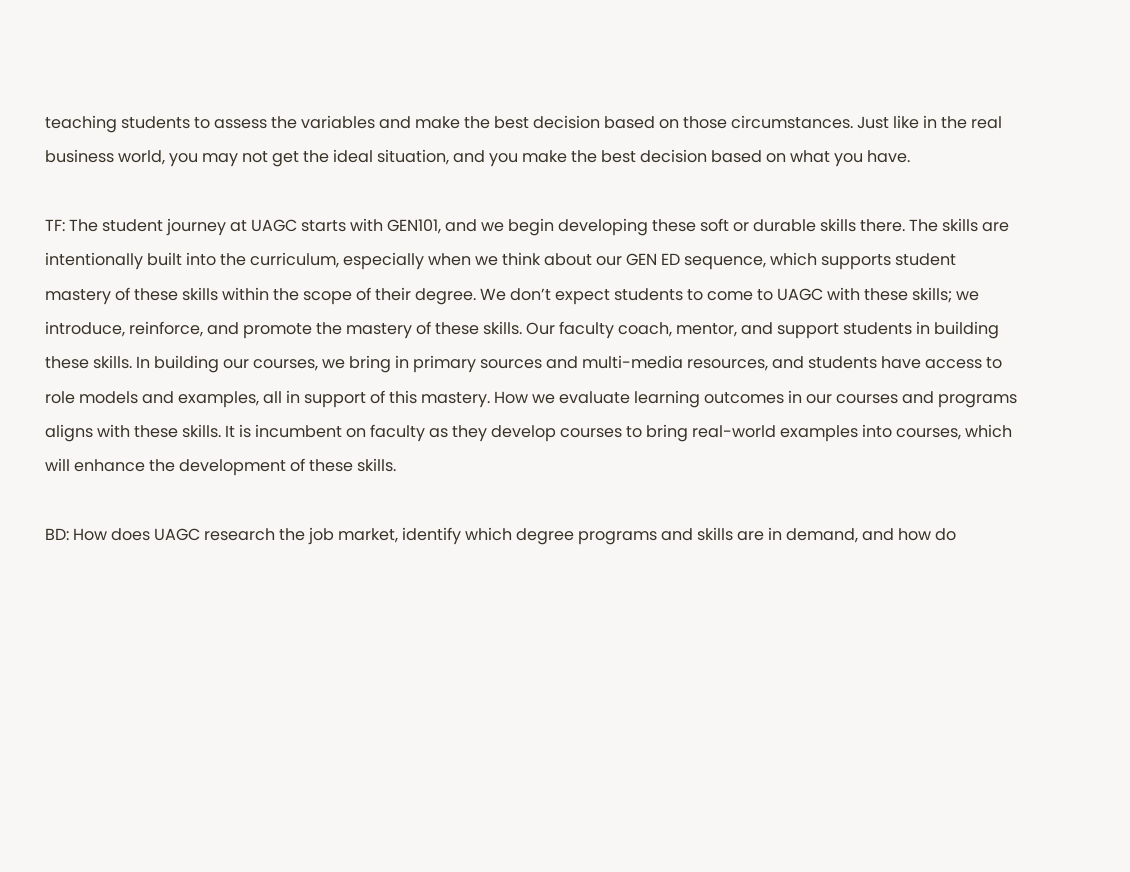teaching students to assess the variables and make the best decision based on those circumstances. Just like in the real business world, you may not get the ideal situation, and you make the best decision based on what you have.

TF: The student journey at UAGC starts with GEN101, and we begin developing these soft or durable skills there. The skills are intentionally built into the curriculum, especially when we think about our GEN ED sequence, which supports student mastery of these skills within the scope of their degree. We don’t expect students to come to UAGC with these skills; we introduce, reinforce, and promote the mastery of these skills. Our faculty coach, mentor, and support students in building these skills. In building our courses, we bring in primary sources and multi-media resources, and students have access to role models and examples, all in support of this mastery. How we evaluate learning outcomes in our courses and programs aligns with these skills. It is incumbent on faculty as they develop courses to bring real-world examples into courses, which will enhance the development of these skills.

BD: How does UAGC research the job market, identify which degree programs and skills are in demand, and how do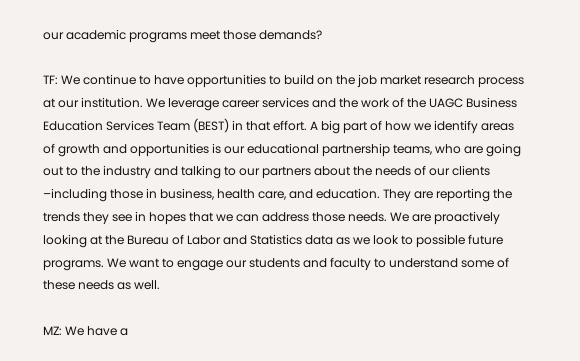our academic programs meet those demands?

TF: We continue to have opportunities to build on the job market research process at our institution. We leverage career services and the work of the UAGC Business Education Services Team (BEST) in that effort. A big part of how we identify areas of growth and opportunities is our educational partnership teams, who are going out to the industry and talking to our partners about the needs of our clients –including those in business, health care, and education. They are reporting the trends they see in hopes that we can address those needs. We are proactively looking at the Bureau of Labor and Statistics data as we look to possible future programs. We want to engage our students and faculty to understand some of these needs as well.

MZ: We have a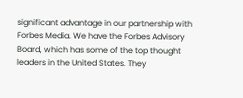significant advantage in our partnership with Forbes Media. We have the Forbes Advisory Board, which has some of the top thought leaders in the United States. They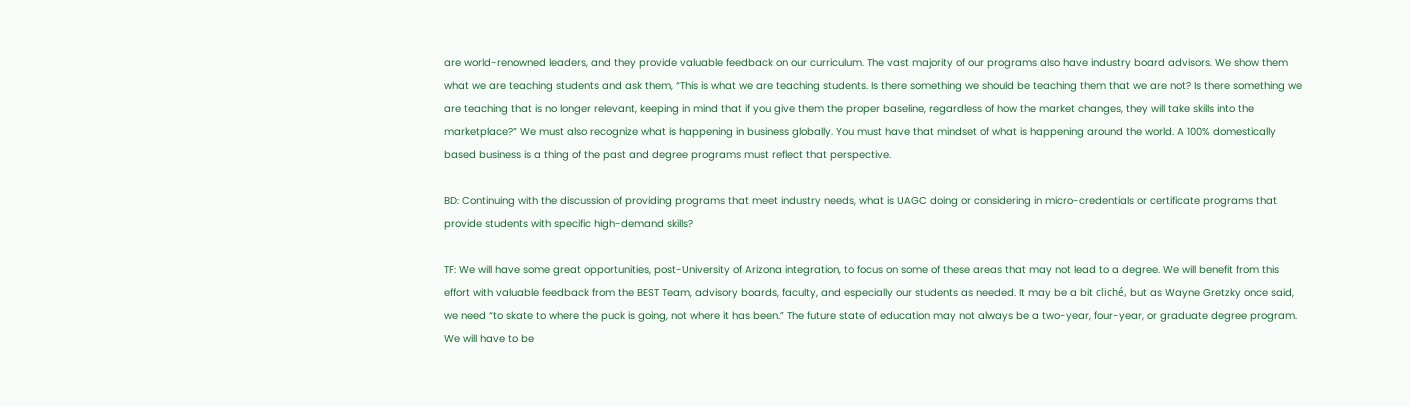are world-renowned leaders, and they provide valuable feedback on our curriculum. The vast majority of our programs also have industry board advisors. We show them what we are teaching students and ask them, “This is what we are teaching students. Is there something we should be teaching them that we are not? Is there something we are teaching that is no longer relevant, keeping in mind that if you give them the proper baseline, regardless of how the market changes, they will take skills into the marketplace?” We must also recognize what is happening in business globally. You must have that mindset of what is happening around the world. A 100% domestically based business is a thing of the past and degree programs must reflect that perspective.

BD: Continuing with the discussion of providing programs that meet industry needs, what is UAGC doing or considering in micro-credentials or certificate programs that provide students with specific high-demand skills?

TF: We will have some great opportunities, post-University of Arizona integration, to focus on some of these areas that may not lead to a degree. We will benefit from this effort with valuable feedback from the BEST Team, advisory boards, faculty, and especially our students as needed. It may be a bit cliché, but as Wayne Gretzky once said, we need “to skate to where the puck is going, not where it has been.” The future state of education may not always be a two-year, four-year, or graduate degree program. We will have to be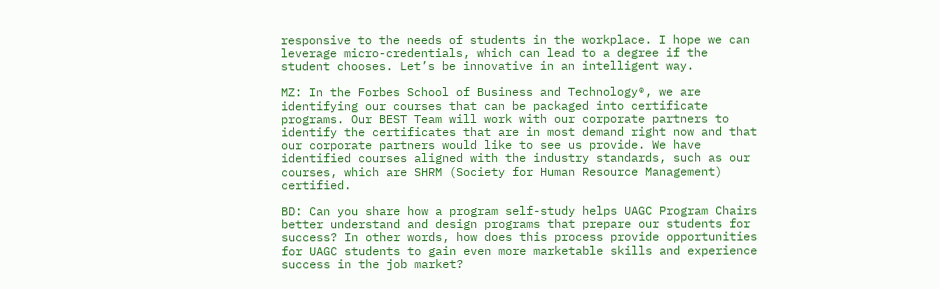responsive to the needs of students in the workplace. I hope we can leverage micro-credentials, which can lead to a degree if the student chooses. Let’s be innovative in an intelligent way.

MZ: In the Forbes School of Business and Technology®, we are identifying our courses that can be packaged into certificate programs. Our BEST Team will work with our corporate partners to identify the certificates that are in most demand right now and that our corporate partners would like to see us provide. We have identified courses aligned with the industry standards, such as our courses, which are SHRM (Society for Human Resource Management) certified.

BD: Can you share how a program self-study helps UAGC Program Chairs better understand and design programs that prepare our students for success? In other words, how does this process provide opportunities for UAGC students to gain even more marketable skills and experience success in the job market?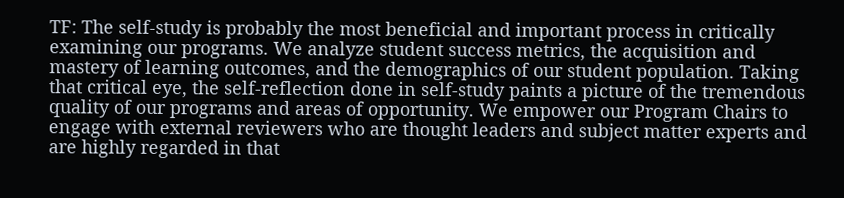TF: The self-study is probably the most beneficial and important process in critically examining our programs. We analyze student success metrics, the acquisition and mastery of learning outcomes, and the demographics of our student population. Taking that critical eye, the self-reflection done in self-study paints a picture of the tremendous quality of our programs and areas of opportunity. We empower our Program Chairs to engage with external reviewers who are thought leaders and subject matter experts and are highly regarded in that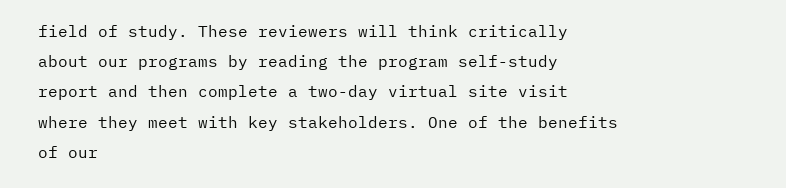field of study. These reviewers will think critically about our programs by reading the program self-study report and then complete a two-day virtual site visit where they meet with key stakeholders. One of the benefits of our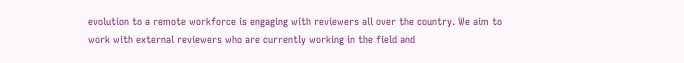evolution to a remote workforce is engaging with reviewers all over the country. We aim to work with external reviewers who are currently working in the field and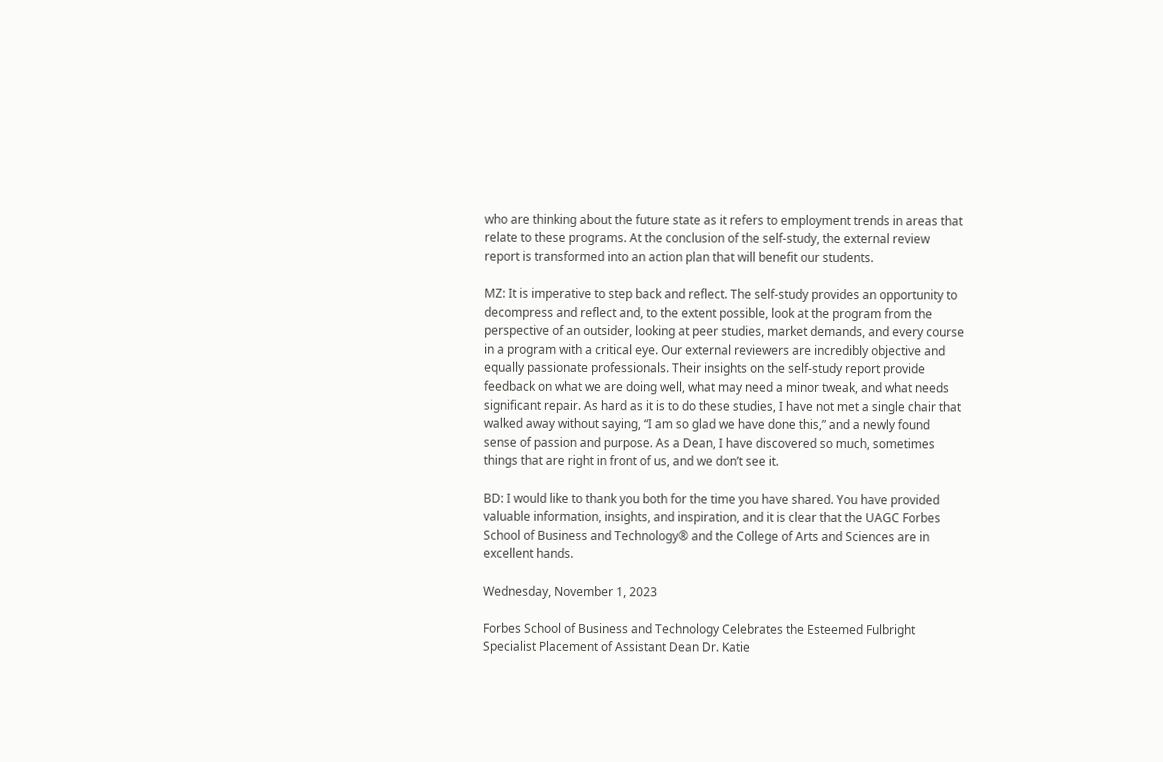who are thinking about the future state as it refers to employment trends in areas that relate to these programs. At the conclusion of the self-study, the external review report is transformed into an action plan that will benefit our students.

MZ: It is imperative to step back and reflect. The self-study provides an opportunity to decompress and reflect and, to the extent possible, look at the program from the perspective of an outsider, looking at peer studies, market demands, and every course in a program with a critical eye. Our external reviewers are incredibly objective and equally passionate professionals. Their insights on the self-study report provide feedback on what we are doing well, what may need a minor tweak, and what needs significant repair. As hard as it is to do these studies, I have not met a single chair that walked away without saying, “I am so glad we have done this,” and a newly found sense of passion and purpose. As a Dean, I have discovered so much, sometimes things that are right in front of us, and we don’t see it.

BD: I would like to thank you both for the time you have shared. You have provided valuable information, insights, and inspiration, and it is clear that the UAGC Forbes School of Business and Technology® and the College of Arts and Sciences are in excellent hands.

Wednesday, November 1, 2023

Forbes School of Business and Technology Celebrates the Esteemed Fulbright Specialist Placement of Assistant Dean Dr. Katie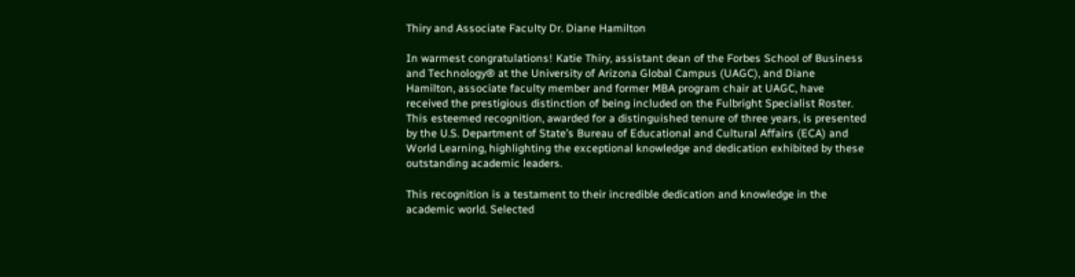Thiry and Associate Faculty Dr. Diane Hamilton

In warmest congratulations! Katie Thiry, assistant dean of the Forbes School of Business and Technology® at the University of Arizona Global Campus (UAGC), and Diane Hamilton, associate faculty member and former MBA program chair at UAGC, have received the prestigious distinction of being included on the Fulbright Specialist Roster. This esteemed recognition, awarded for a distinguished tenure of three years, is presented by the U.S. Department of State’s Bureau of Educational and Cultural Affairs (ECA) and World Learning, highlighting the exceptional knowledge and dedication exhibited by these outstanding academic leaders.

This recognition is a testament to their incredible dedication and knowledge in the academic world. Selected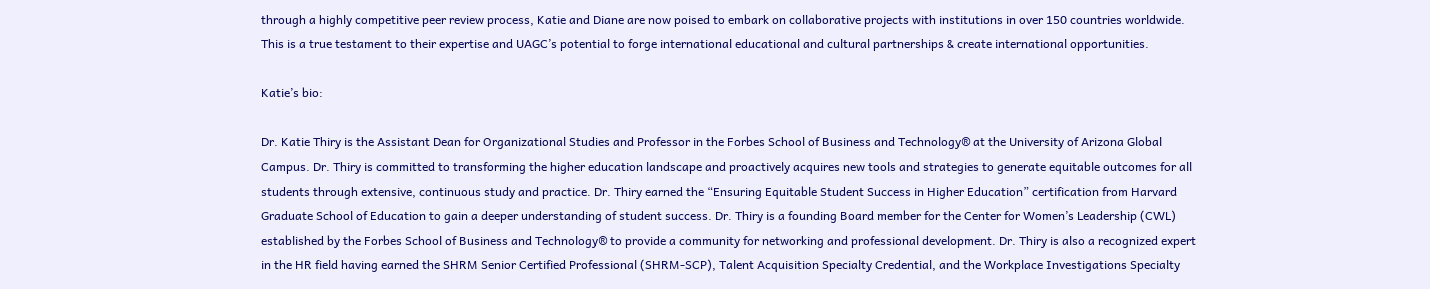through a highly competitive peer review process, Katie and Diane are now poised to embark on collaborative projects with institutions in over 150 countries worldwide. This is a true testament to their expertise and UAGC’s potential to forge international educational and cultural partnerships & create international opportunities.

Katie’s bio:

Dr. Katie Thiry is the Assistant Dean for Organizational Studies and Professor in the Forbes School of Business and Technology® at the University of Arizona Global Campus. Dr. Thiry is committed to transforming the higher education landscape and proactively acquires new tools and strategies to generate equitable outcomes for all students through extensive, continuous study and practice. Dr. Thiry earned the “Ensuring Equitable Student Success in Higher Education” certification from Harvard Graduate School of Education to gain a deeper understanding of student success. Dr. Thiry is a founding Board member for the Center for Women’s Leadership (CWL) established by the Forbes School of Business and Technology® to provide a community for networking and professional development. Dr. Thiry is also a recognized expert in the HR field having earned the SHRM Senior Certified Professional (SHRM-SCP), Talent Acquisition Specialty Credential, and the Workplace Investigations Specialty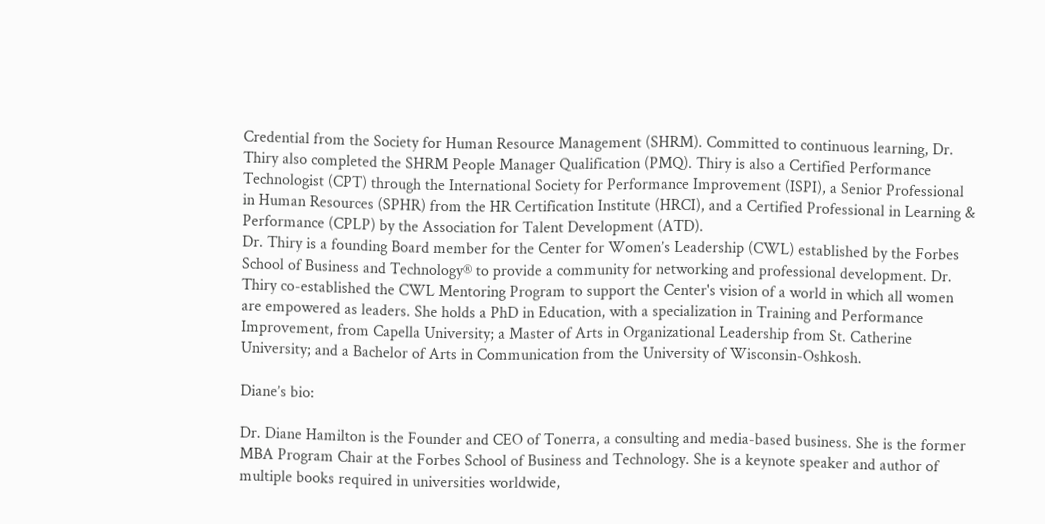Credential from the Society for Human Resource Management (SHRM). Committed to continuous learning, Dr. Thiry also completed the SHRM People Manager Qualification (PMQ). Thiry is also a Certified Performance Technologist (CPT) through the International Society for Performance Improvement (ISPI), a Senior Professional in Human Resources (SPHR) from the HR Certification Institute (HRCI), and a Certified Professional in Learning & Performance (CPLP) by the Association for Talent Development (ATD).
Dr. Thiry is a founding Board member for the Center for Women’s Leadership (CWL) established by the Forbes School of Business and Technology® to provide a community for networking and professional development. Dr. Thiry co-established the CWL Mentoring Program to support the Center's vision of a world in which all women are empowered as leaders. She holds a PhD in Education, with a specialization in Training and Performance Improvement, from Capella University; a Master of Arts in Organizational Leadership from St. Catherine University; and a Bachelor of Arts in Communication from the University of Wisconsin-Oshkosh.

Diane’s bio:

Dr. Diane Hamilton is the Founder and CEO of Tonerra, a consulting and media-based business. She is the former MBA Program Chair at the Forbes School of Business and Technology. She is a keynote speaker and author of multiple books required in universities worldwide,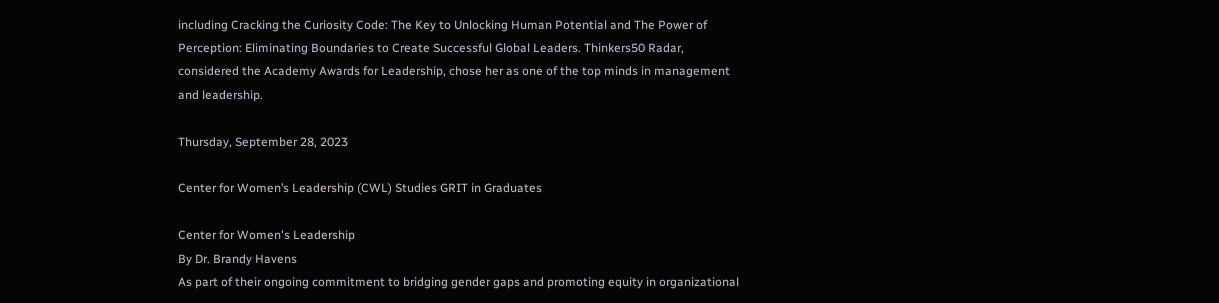including Cracking the Curiosity Code: The Key to Unlocking Human Potential and The Power of Perception: Eliminating Boundaries to Create Successful Global Leaders. Thinkers50 Radar, considered the Academy Awards for Leadership, chose her as one of the top minds in management and leadership.

Thursday, September 28, 2023

Center for Women’s Leadership (CWL) Studies GRIT in Graduates

Center for Women's Leadership
By Dr. Brandy Havens
As part of their ongoing commitment to bridging gender gaps and promoting equity in organizational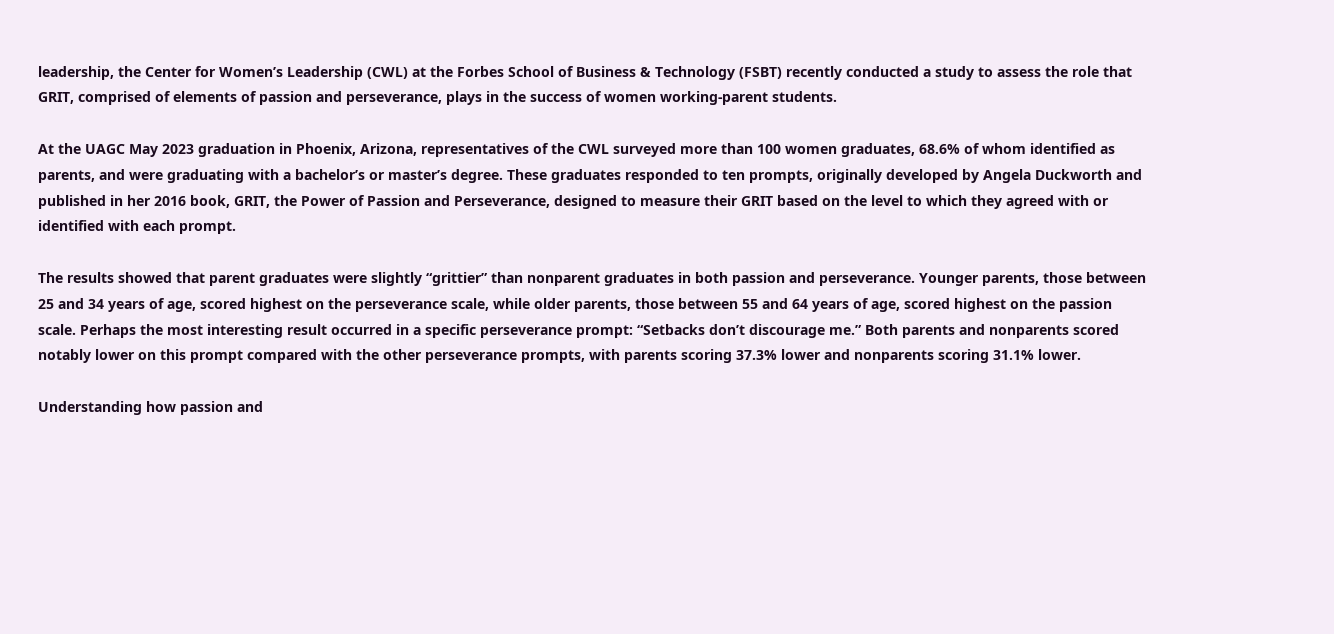leadership, the Center for Women’s Leadership (CWL) at the Forbes School of Business & Technology (FSBT) recently conducted a study to assess the role that GRIT, comprised of elements of passion and perseverance, plays in the success of women working-parent students.

At the UAGC May 2023 graduation in Phoenix, Arizona, representatives of the CWL surveyed more than 100 women graduates, 68.6% of whom identified as parents, and were graduating with a bachelor’s or master’s degree. These graduates responded to ten prompts, originally developed by Angela Duckworth and published in her 2016 book, GRIT, the Power of Passion and Perseverance, designed to measure their GRIT based on the level to which they agreed with or identified with each prompt.

The results showed that parent graduates were slightly “grittier” than nonparent graduates in both passion and perseverance. Younger parents, those between 25 and 34 years of age, scored highest on the perseverance scale, while older parents, those between 55 and 64 years of age, scored highest on the passion scale. Perhaps the most interesting result occurred in a specific perseverance prompt: “Setbacks don’t discourage me.” Both parents and nonparents scored notably lower on this prompt compared with the other perseverance prompts, with parents scoring 37.3% lower and nonparents scoring 31.1% lower.

Understanding how passion and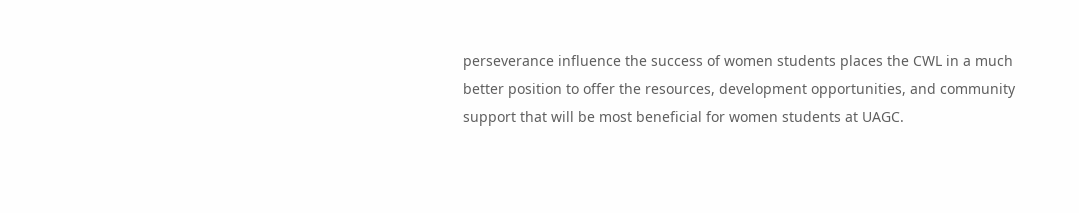perseverance influence the success of women students places the CWL in a much better position to offer the resources, development opportunities, and community support that will be most beneficial for women students at UAGC.